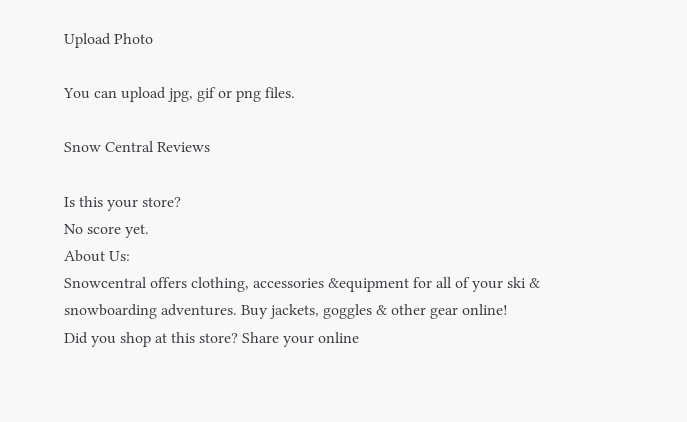Upload Photo

You can upload jpg, gif or png files.

Snow Central Reviews

Is this your store?
No score yet.
About Us:
Snowcentral offers clothing, accessories &equipment for all of your ski & snowboarding adventures. Buy jackets, goggles & other gear online!
Did you shop at this store? Share your online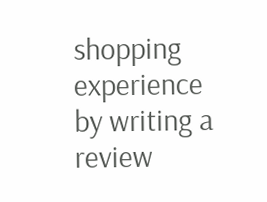shopping experience by writing a review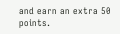and earn an extra 50 points.